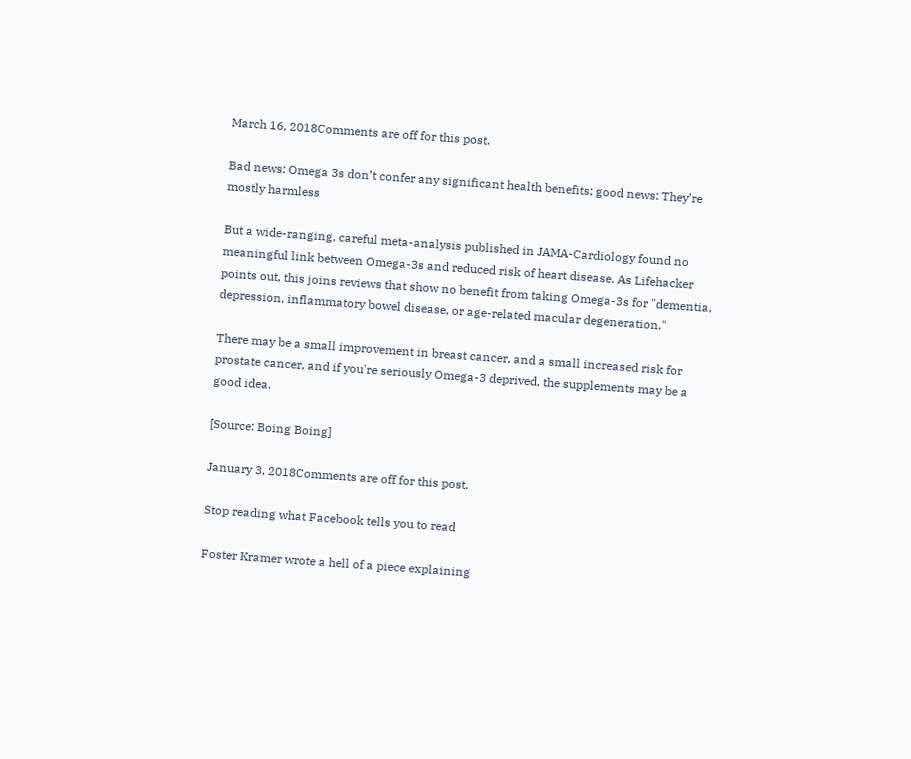March 16, 2018Comments are off for this post.

Bad news: Omega 3s don’t confer any significant health benefits; good news: They’re mostly harmless

But a wide-ranging, careful meta-analysis published in JAMA-Cardiology found no meaningful link between Omega-3s and reduced risk of heart disease. As Lifehacker points out, this joins reviews that show no benefit from taking Omega-3s for "dementia, depression, inflammatory bowel disease, or age-related macular degeneration."

There may be a small improvement in breast cancer, and a small increased risk for prostate cancer, and if you're seriously Omega-3 deprived, the supplements may be a good idea.

[Source: Boing Boing]

January 3, 2018Comments are off for this post.

Stop reading what Facebook tells you to read

Foster Kramer wrote a hell of a piece explaining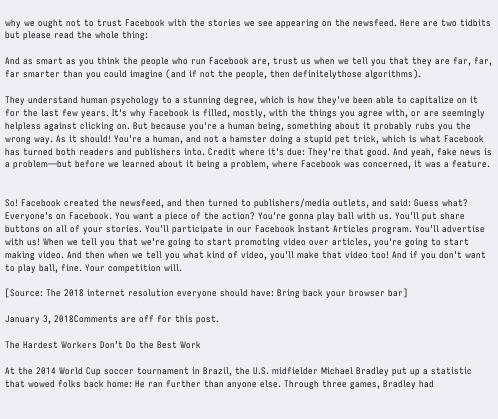why we ought not to trust Facebook with the stories we see appearing on the newsfeed. Here are two tidbits but please read the whole thing:

And as smart as you think the people who run Facebook are, trust us when we tell you that they are far, far, far smarter than you could imagine (and if not the people, then definitelythose algorithms).

They understand human psychology to a stunning degree, which is how they've been able to capitalize on it for the last few years. It's why Facebook is filled, mostly, with the things you agree with, or are seemingly helpless against clicking on. But because you're a human being, something about it probably rubs you the wrong way. As it should! You're a human, and not a hamster doing a stupid pet trick, which is what Facebook has turned both readers and publishers into. Credit where it's due: They're that good. And yeah, fake news is a problem—but before we learned about it being a problem, where Facebook was concerned, it was a feature.


So! Facebook created the newsfeed, and then turned to publishers/media outlets, and said: Guess what? Everyone's on Facebook. You want a piece of the action? You're gonna play ball with us. You'll put share buttons on all of your stories. You'll participate in our Facebook Instant Articles program. You'll advertise with us! When we tell you that we're going to start promoting video over articles, you're going to start making video. And then when we tell you what kind of video, you'll make that video too! And if you don't want to play ball, fine. Your competition will.

[Source: The 2018 internet resolution everyone should have: Bring back your browser bar]

January 3, 2018Comments are off for this post.

The Hardest Workers Don’t Do the Best Work

At the 2014 World Cup soccer tournament in Brazil, the U.S. midfielder Michael Bradley put up a statistic that wowed folks back home: He ran further than anyone else. Through three games, Bradley had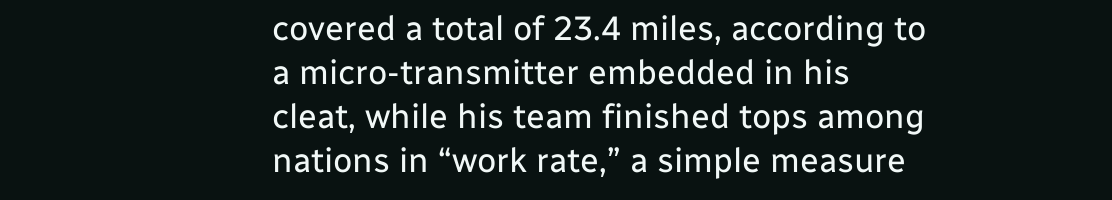covered a total of 23.4 miles, according to a micro-transmitter embedded in his cleat, while his team finished tops among nations in “work rate,” a simple measure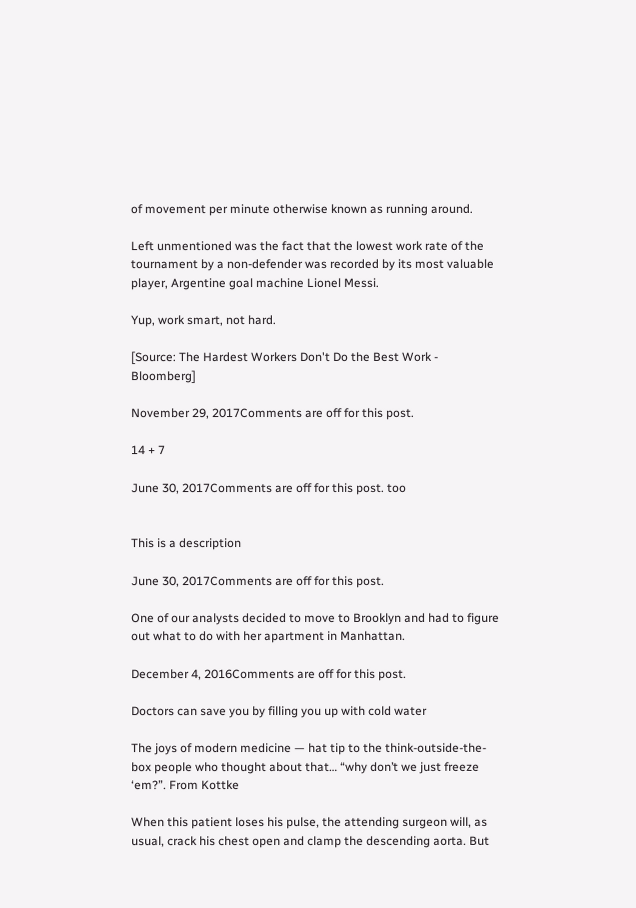of movement per minute otherwise known as running around.

Left unmentioned was the fact that the lowest work rate of the tournament by a non-defender was recorded by its most valuable player, Argentine goal machine Lionel Messi.

Yup, work smart, not hard.

[Source: The Hardest Workers Don't Do the Best Work - Bloomberg]

November 29, 2017Comments are off for this post.

14 + 7

June 30, 2017Comments are off for this post. too


This is a description

June 30, 2017Comments are off for this post.

One of our analysts decided to move to Brooklyn and had to figure out what to do with her apartment in Manhattan.

December 4, 2016Comments are off for this post.

Doctors can save you by filling you up with cold water

The joys of modern medicine — hat tip to the think-outside-the-box people who thought about that… “why don’t we just freeze ‘em?”. From Kottke

When this patient loses his pulse, the attending surgeon will, as usual, crack his chest open and clamp the descending aorta. But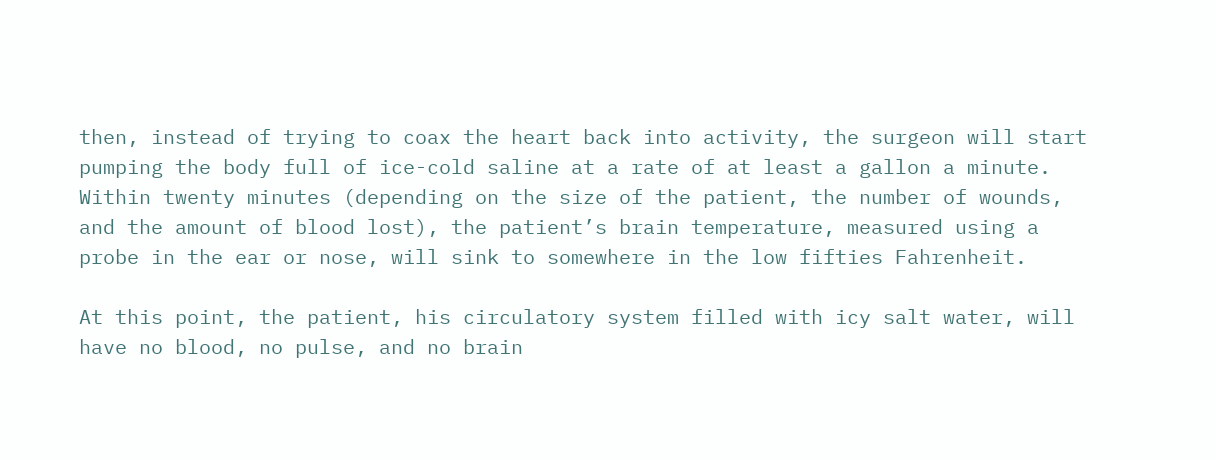then, instead of trying to coax the heart back into activity, the surgeon will start pumping the body full of ice-cold saline at a rate of at least a gallon a minute. Within twenty minutes (depending on the size of the patient, the number of wounds, and the amount of blood lost), the patient’s brain temperature, measured using a probe in the ear or nose, will sink to somewhere in the low fifties Fahrenheit.

At this point, the patient, his circulatory system filled with icy salt water, will have no blood, no pulse, and no brain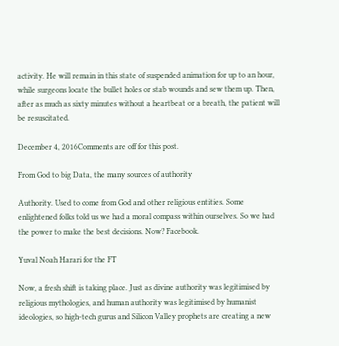activity. He will remain in this state of suspended animation for up to an hour, while surgeons locate the bullet holes or stab wounds and sew them up. Then, after as much as sixty minutes without a heartbeat or a breath, the patient will be resuscitated.

December 4, 2016Comments are off for this post.

From God to big Data, the many sources of authority

Authority. Used to come from God and other religious entities. Some enlightened folks told us we had a moral compass within ourselves. So we had the power to make the best decisions. Now? Facebook.

Yuval Noah Harari for the FT

Now, a fresh shift is taking place. Just as divine authority was legitimised by religious mythologies, and human authority was legitimised by humanist ideologies, so high-tech gurus and Silicon Valley prophets are creating a new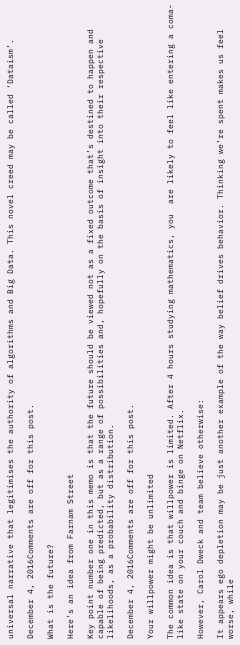universal narrative that legitimises the authority of algorithms and Big Data. This novel creed may be called ‘Dataism’.

December 4, 2016Comments are off for this post.

What is the future?

Here’s an idea from Farnam Street

Key point number one in this memo is that the future should be viewed not as a fixed outcome that’s destined to happen and capable of being predicted, but as a range of possibilities and, hopefully on the basis of insight into their respective likelihoods, as a probability distribution.

December 4, 2016Comments are off for this post.

Your willpower might be unlimited

The common idea is that willpower is limited. After 4 hours studying mathematics, you  are likely to feel like entering a coma-like state on your couch and binge on Netflix.

However, Carol Dweck and team believe otherwise:

It appears ego depletion may be just another example of the way belief drives behavior. Thinking we’re spent makes us feel worse, while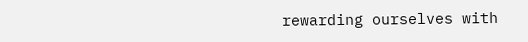rewarding ourselves with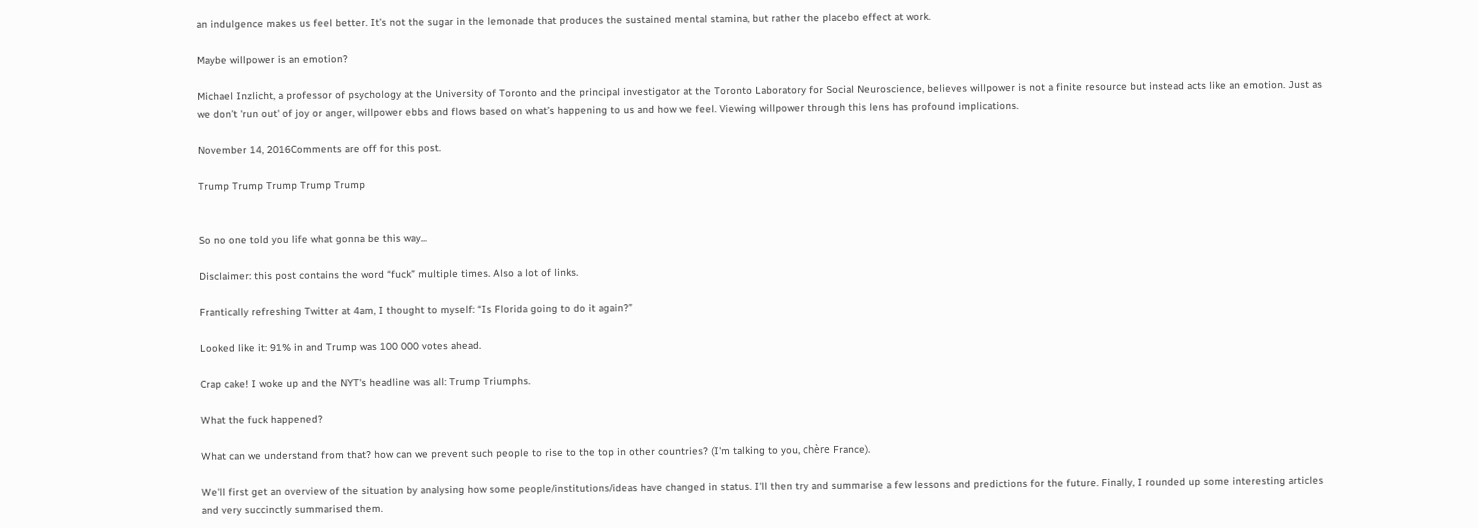an indulgence makes us feel better. It’s not the sugar in the lemonade that produces the sustained mental stamina, but rather the placebo effect at work.

Maybe willpower is an emotion?

Michael Inzlicht, a professor of psychology at the University of Toronto and the principal investigator at the Toronto Laboratory for Social Neuroscience, believes willpower is not a finite resource but instead acts like an emotion. Just as we don’t 'run out' of joy or anger, willpower ebbs and flows based on what’s happening to us and how we feel. Viewing willpower through this lens has profound implications.

November 14, 2016Comments are off for this post.

Trump Trump Trump Trump Trump


So no one told you life what gonna be this way...

Disclaimer: this post contains the word “fuck” multiple times. Also a lot of links.

Frantically refreshing Twitter at 4am, I thought to myself: “Is Florida going to do it again?”

Looked like it: 91% in and Trump was 100 000 votes ahead.

Crap cake! I woke up and the NYT's headline was all: Trump Triumphs.

What the fuck happened?

What can we understand from that? how can we prevent such people to rise to the top in other countries? (I'm talking to you, chère France).

We'll first get an overview of the situation by analysing how some people/institutions/ideas have changed in status. I'll then try and summarise a few lessons and predictions for the future. Finally, I rounded up some interesting articles and very succinctly summarised them.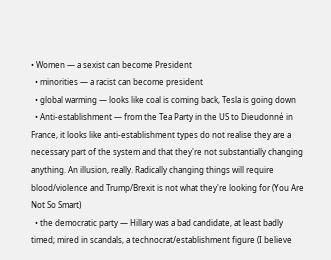• Women — a sexist can become President
  • minorities — a racist can become president
  • global warming — looks like coal is coming back, Tesla is going down
  • Anti-establishment — from the Tea Party in the US to Dieudonné in France, it looks like anti-establishment types do not realise they are a necessary part of the system and that they're not substantially changing anything. An illusion, really. Radically changing things will require blood/violence and Trump/Brexit is not what they're looking for (You Are Not So Smart)
  • the democratic party — Hillary was a bad candidate, at least badly timed; mired in scandals, a technocrat/establishment figure (I believe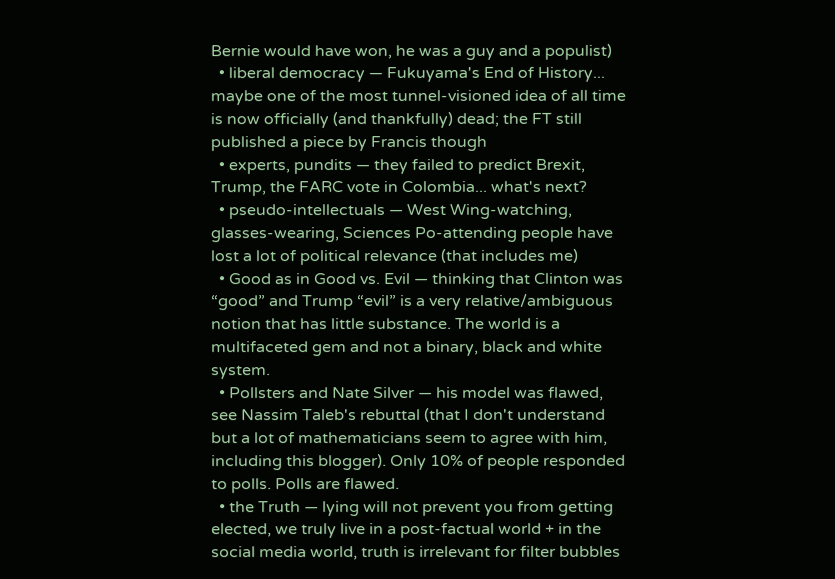Bernie would have won, he was a guy and a populist)
  • liberal democracy — Fukuyama's End of History... maybe one of the most tunnel-visioned idea of all time is now officially (and thankfully) dead; the FT still published a piece by Francis though
  • experts, pundits — they failed to predict Brexit,  Trump, the FARC vote in Colombia... what's next?
  • pseudo-intellectuals — West Wing-watching, glasses-wearing, Sciences Po-attending people have lost a lot of political relevance (that includes me)
  • Good as in Good vs. Evil — thinking that Clinton was “good” and Trump “evil” is a very relative/ambiguous notion that has little substance. The world is a multifaceted gem and not a binary, black and white system.
  • Pollsters and Nate Silver — his model was flawed, see Nassim Taleb's rebuttal (that I don't understand but a lot of mathematicians seem to agree with him, including this blogger). Only 10% of people responded to polls. Polls are flawed.
  • the Truth — lying will not prevent you from getting elected, we truly live in a post-factual world + in the social media world, truth is irrelevant for filter bubbles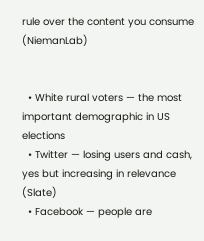rule over the content you consume (NiemanLab)


  • White rural voters — the most important demographic in US elections
  • Twitter — losing users and cash, yes but increasing in relevance (Slate)
  • Facebook — people are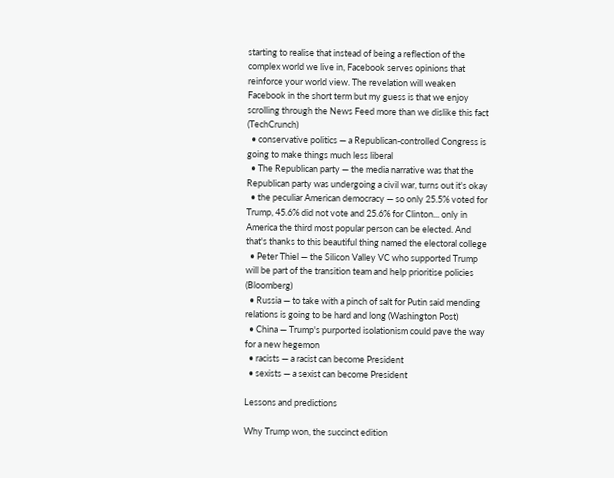starting to realise that instead of being a reflection of the complex world we live in, Facebook serves opinions that reinforce your world view. The revelation will weaken Facebook in the short term but my guess is that we enjoy scrolling through the News Feed more than we dislike this fact (TechCrunch)
  • conservative politics — a Republican-controlled Congress is going to make things much less liberal
  • The Republican party — the media narrative was that the Republican party was undergoing a civil war, turns out it's okay
  • the peculiar American democracy — so only 25.5% voted for Trump, 45.6% did not vote and 25.6% for Clinton... only in America the third most popular person can be elected. And that's thanks to this beautiful thing named the electoral college
  • Peter Thiel — the Silicon Valley VC who supported Trump will be part of the transition team and help prioritise policies (Bloomberg)
  • Russia — to take with a pinch of salt for Putin said mending relations is going to be hard and long (Washington Post)
  • China — Trump's purported isolationism could pave the way for a new hegemon
  • racists — a racist can become President
  • sexists — a sexist can become President

Lessons and predictions

Why Trump won, the succinct edition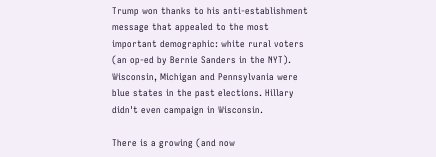Trump won thanks to his anti-establishment message that appealed to the most important demographic: white rural voters (an op-ed by Bernie Sanders in the NYT). Wisconsin, Michigan and Pennsylvania were blue states in the past elections. Hillary didn't even campaign in Wisconsin.

There is a growing (and now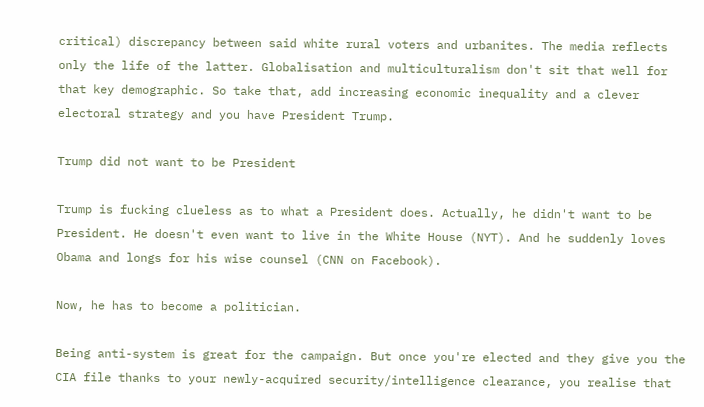critical) discrepancy between said white rural voters and urbanites. The media reflects only the life of the latter. Globalisation and multiculturalism don't sit that well for that key demographic. So take that, add increasing economic inequality and a clever electoral strategy and you have President Trump.

Trump did not want to be President

Trump is fucking clueless as to what a President does. Actually, he didn't want to be President. He doesn't even want to live in the White House (NYT). And he suddenly loves Obama and longs for his wise counsel (CNN on Facebook).

Now, he has to become a politician.

Being anti-system is great for the campaign. But once you're elected and they give you the CIA file thanks to your newly-acquired security/intelligence clearance, you realise that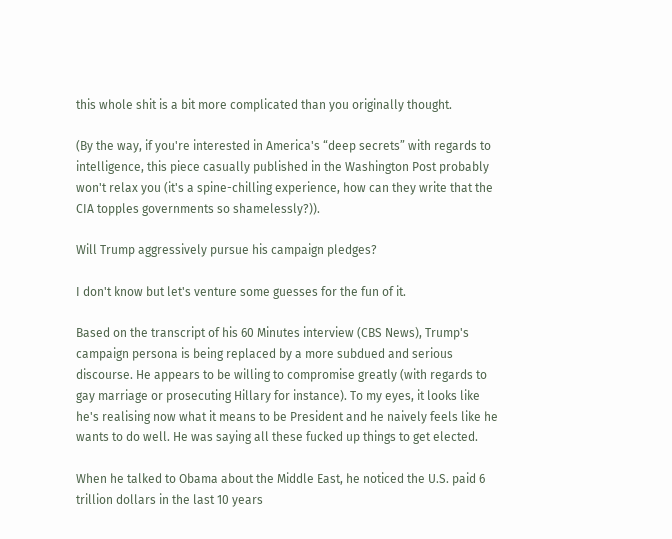this whole shit is a bit more complicated than you originally thought.

(By the way, if you're interested in America's “deep secrets” with regards to intelligence, this piece casually published in the Washington Post probably won't relax you (it's a spine-chilling experience, how can they write that the CIA topples governments so shamelessly?)).

Will Trump aggressively pursue his campaign pledges?

I don't know but let's venture some guesses for the fun of it.

Based on the transcript of his 60 Minutes interview (CBS News), Trump's campaign persona is being replaced by a more subdued and serious discourse. He appears to be willing to compromise greatly (with regards to gay marriage or prosecuting Hillary for instance). To my eyes, it looks like he's realising now what it means to be President and he naively feels like he wants to do well. He was saying all these fucked up things to get elected.

When he talked to Obama about the Middle East, he noticed the U.S. paid 6 trillion dollars in the last 10 years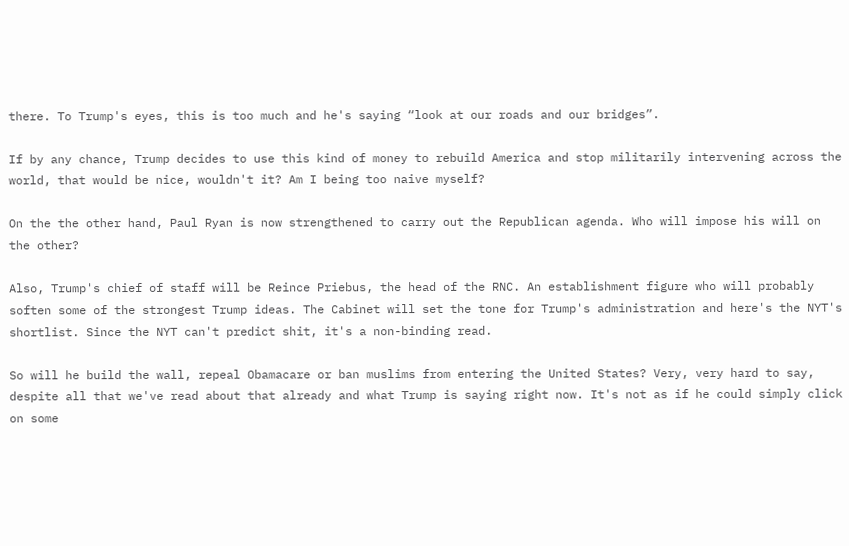there. To Trump's eyes, this is too much and he's saying “look at our roads and our bridges”.

If by any chance, Trump decides to use this kind of money to rebuild America and stop militarily intervening across the world, that would be nice, wouldn't it? Am I being too naive myself?

On the the other hand, Paul Ryan is now strengthened to carry out the Republican agenda. Who will impose his will on the other?

Also, Trump's chief of staff will be Reince Priebus, the head of the RNC. An establishment figure who will probably soften some of the strongest Trump ideas. The Cabinet will set the tone for Trump's administration and here's the NYT's shortlist. Since the NYT can't predict shit, it's a non-binding read.

So will he build the wall, repeal Obamacare or ban muslims from entering the United States? Very, very hard to say, despite all that we've read about that already and what Trump is saying right now. It's not as if he could simply click on some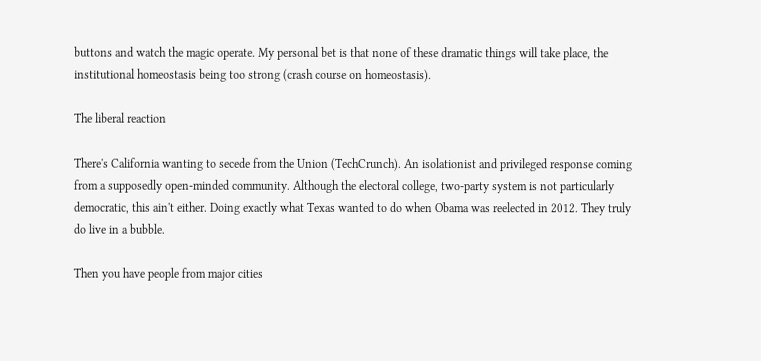buttons and watch the magic operate. My personal bet is that none of these dramatic things will take place, the institutional homeostasis being too strong (crash course on homeostasis).

The liberal reaction

There's California wanting to secede from the Union (TechCrunch). An isolationist and privileged response coming from a supposedly open-minded community. Although the electoral college, two-party system is not particularly democratic, this ain't either. Doing exactly what Texas wanted to do when Obama was reelected in 2012. They truly do live in a bubble.

Then you have people from major cities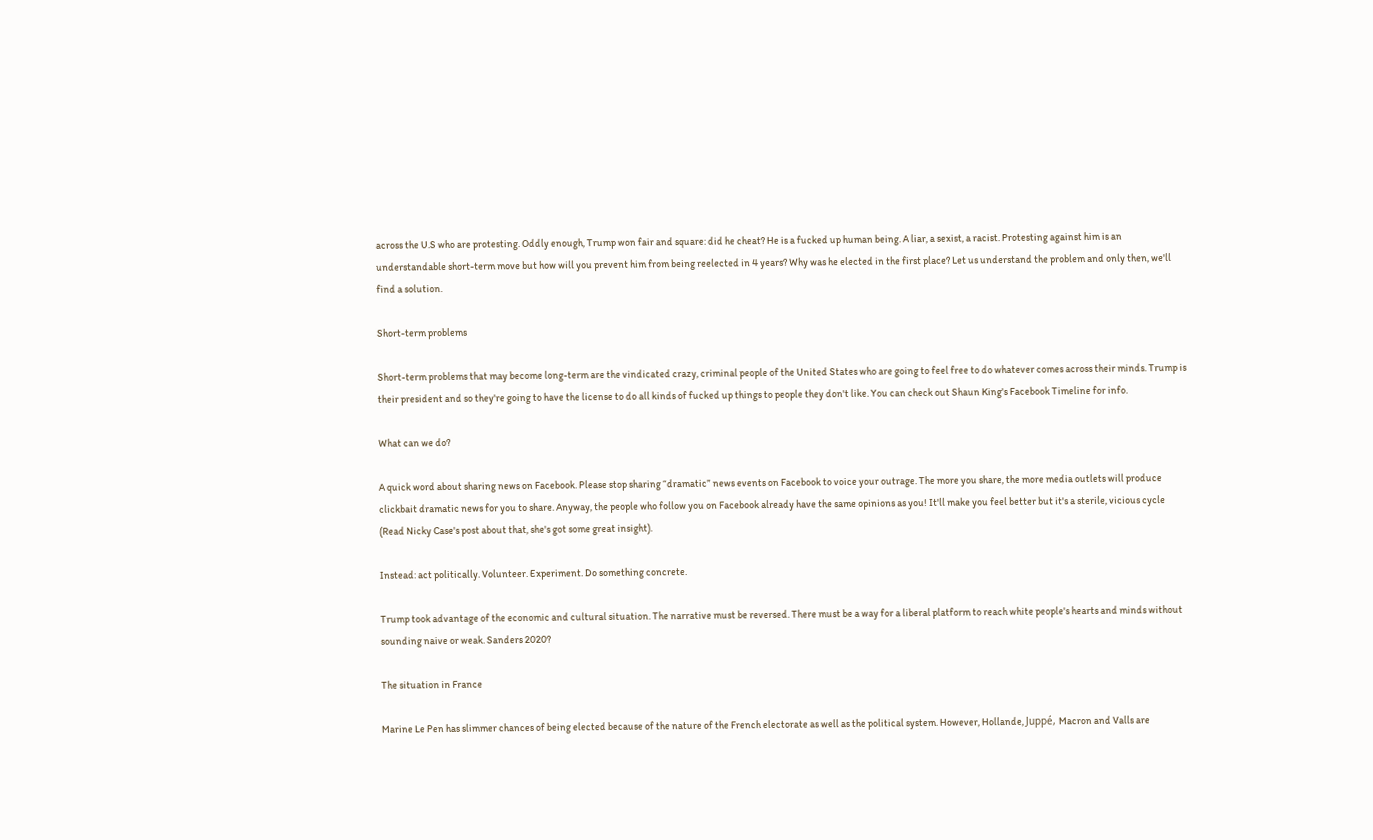across the U.S who are protesting. Oddly enough, Trump won fair and square: did he cheat? He is a fucked up human being. A liar, a sexist, a racist. Protesting against him is an understandable short-term move but how will you prevent him from being reelected in 4 years? Why was he elected in the first place? Let us understand the problem and only then, we'll find a solution.

Short-term problems

Short-term problems that may become long-term are the vindicated crazy, criminal people of the United States who are going to feel free to do whatever comes across their minds. Trump is their president and so they're going to have the license to do all kinds of fucked up things to people they don't like. You can check out Shaun King's Facebook Timeline for info.

What can we do?

A quick word about sharing news on Facebook. Please stop sharing “dramatic” news events on Facebook to voice your outrage. The more you share, the more media outlets will produce clickbait dramatic news for you to share. Anyway, the people who follow you on Facebook already have the same opinions as you! It'll make you feel better but it's a sterile, vicious cycle (Read Nicky Case's post about that, she's got some great insight).

Instead: act politically. Volunteer. Experiment. Do something concrete.

Trump took advantage of the economic and cultural situation. The narrative must be reversed. There must be a way for a liberal platform to reach white people's hearts and minds without sounding naive or weak. Sanders 2020?

The situation in France

Marine Le Pen has slimmer chances of being elected because of the nature of the French electorate as well as the political system. However, Hollande, Juppé, Macron and Valls are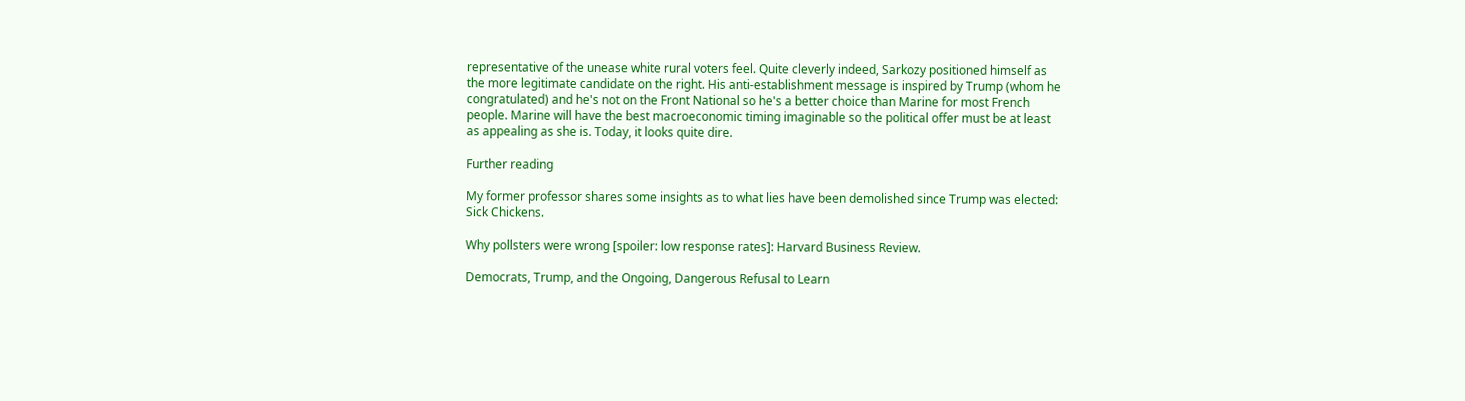representative of the unease white rural voters feel. Quite cleverly indeed, Sarkozy positioned himself as the more legitimate candidate on the right. His anti-establishment message is inspired by Trump (whom he congratulated) and he's not on the Front National so he's a better choice than Marine for most French people. Marine will have the best macroeconomic timing imaginable so the political offer must be at least as appealing as she is. Today, it looks quite dire.

Further reading

My former professor shares some insights as to what lies have been demolished since Trump was elected: Sick Chickens.

Why pollsters were wrong [spoiler: low response rates]: Harvard Business Review.

Democrats, Trump, and the Ongoing, Dangerous Refusal to Learn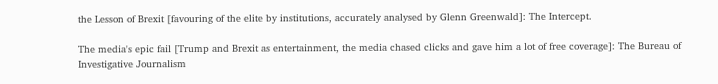the Lesson of Brexit [favouring of the elite by institutions, accurately analysed by Glenn Greenwald]: The Intercept.

The media's epic fail [Trump and Brexit as entertainment, the media chased clicks and gave him a lot of free coverage]: The Bureau of Investigative Journalism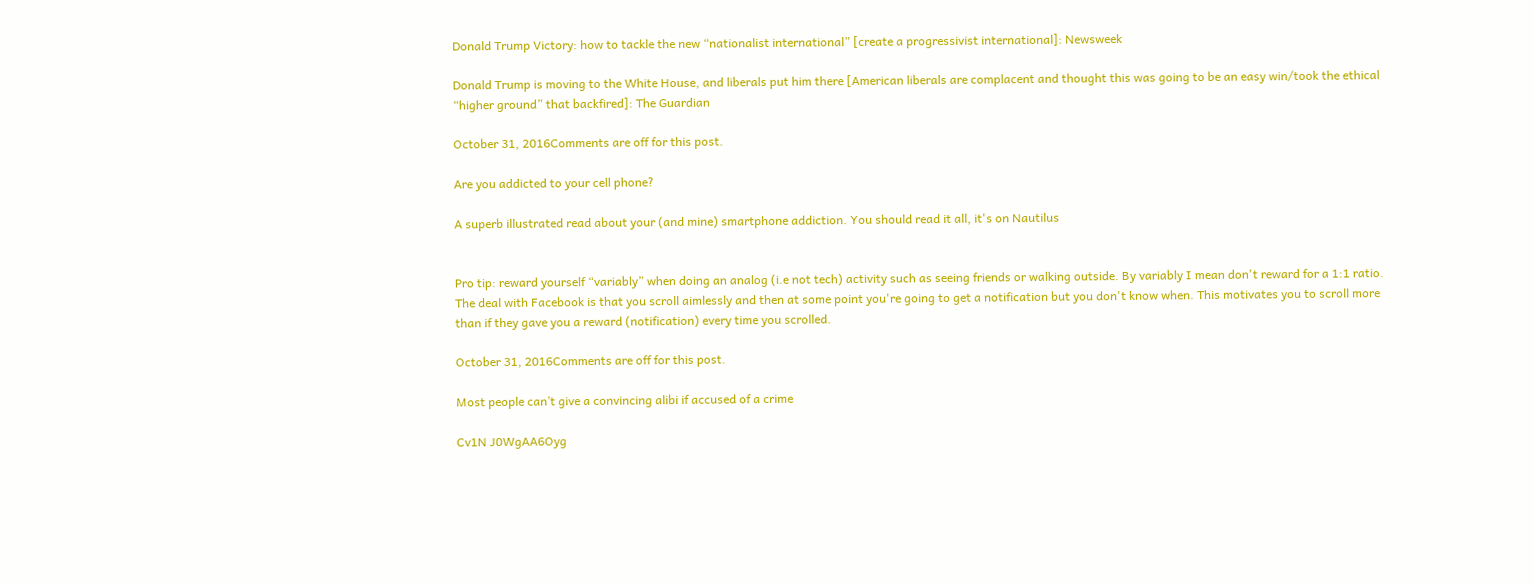Donald Trump Victory: how to tackle the new “nationalist international” [create a progressivist international]: Newsweek

Donald Trump is moving to the White House, and liberals put him there [American liberals are complacent and thought this was going to be an easy win/took the ethical “higher ground” that backfired]: The Guardian

October 31, 2016Comments are off for this post.

Are you addicted to your cell phone?

A superb illustrated read about your (and mine) smartphone addiction. You should read it all, it's on Nautilus


Pro tip: reward yourself “variably” when doing an analog (i.e not tech) activity such as seeing friends or walking outside. By variably I mean don't reward for a 1:1 ratio. The deal with Facebook is that you scroll aimlessly and then at some point you're going to get a notification but you don't know when. This motivates you to scroll more than if they gave you a reward (notification) every time you scrolled.

October 31, 2016Comments are off for this post.

Most people can’t give a convincing alibi if accused of a crime

Cv1N J0WgAA6Oyg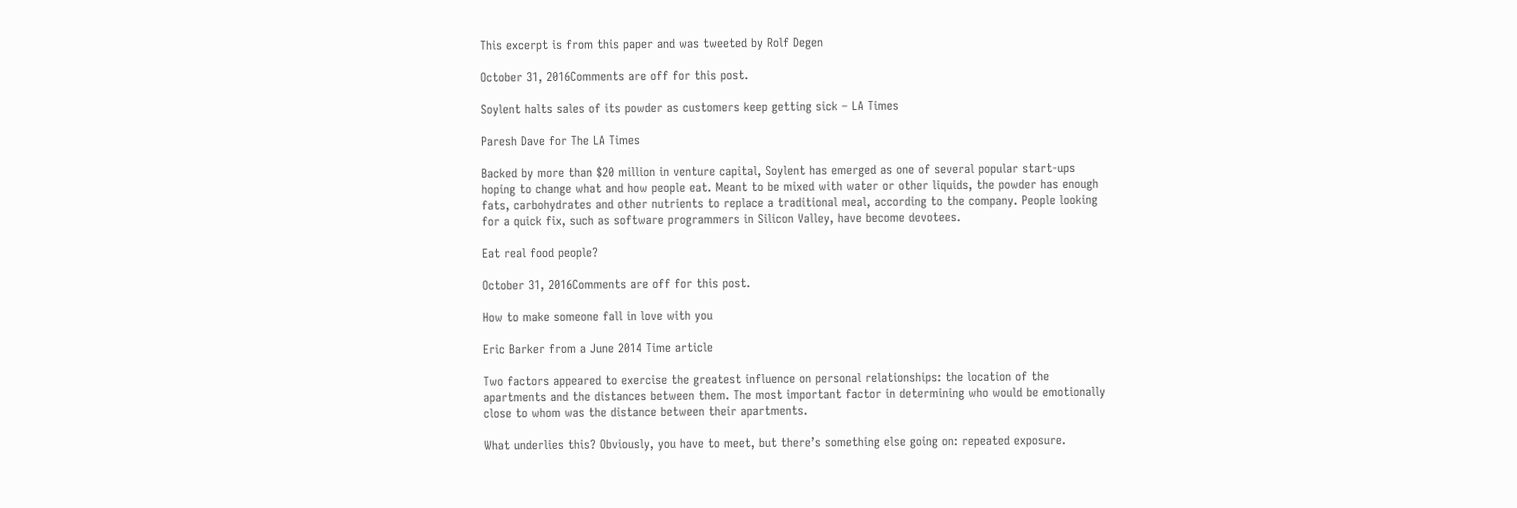This excerpt is from this paper and was tweeted by Rolf Degen

October 31, 2016Comments are off for this post.

Soylent halts sales of its powder as customers keep getting sick – LA Times

Paresh Dave for The LA Times

Backed by more than $20 million in venture capital, Soylent has emerged as one of several popular start-ups hoping to change what and how people eat. Meant to be mixed with water or other liquids, the powder has enough fats, carbohydrates and other nutrients to replace a traditional meal, according to the company. People looking for a quick fix, such as software programmers in Silicon Valley, have become devotees.

Eat real food people?

October 31, 2016Comments are off for this post.

How to make someone fall in love with you

Eric Barker from a June 2014 Time article

Two factors appeared to exercise the greatest influence on personal relationships: the location of the apartments and the distances between them. The most important factor in determining who would be emotionally close to whom was the distance between their apartments.

What underlies this? Obviously, you have to meet, but there’s something else going on: repeated exposure.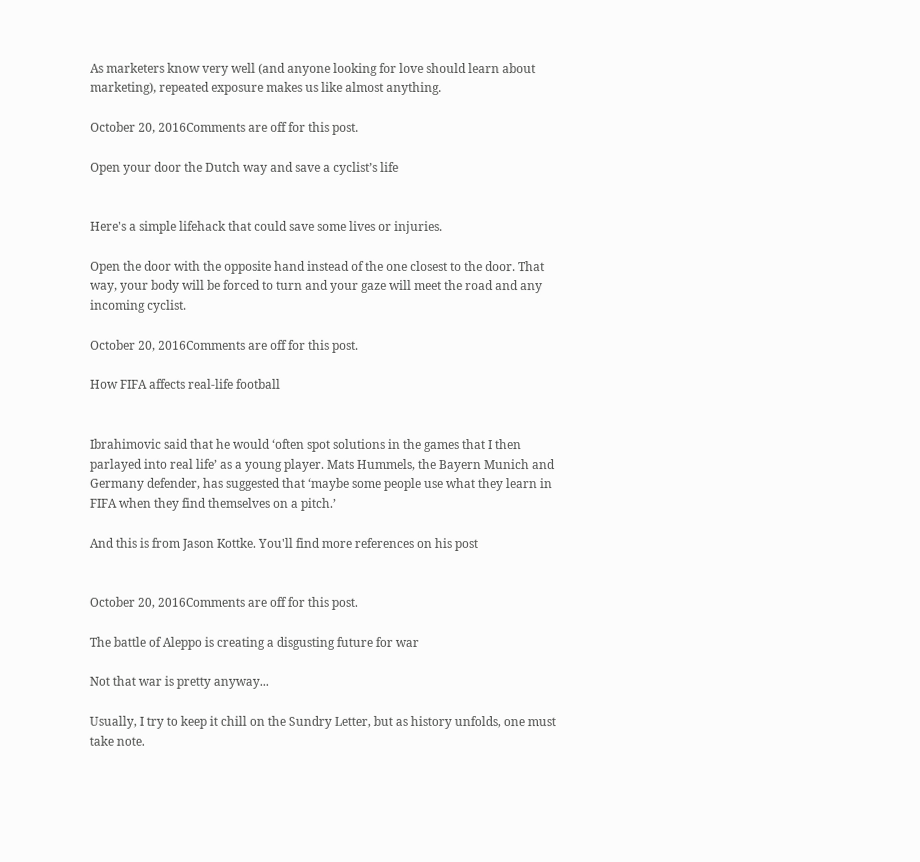As marketers know very well (and anyone looking for love should learn about marketing), repeated exposure makes us like almost anything.

October 20, 2016Comments are off for this post.

Open your door the Dutch way and save a cyclist’s life


Here's a simple lifehack that could save some lives or injuries.

Open the door with the opposite hand instead of the one closest to the door. That way, your body will be forced to turn and your gaze will meet the road and any incoming cyclist.

October 20, 2016Comments are off for this post.

How FIFA affects real-life football


Ibrahimovic said that he would ‘often spot solutions in the games that I then parlayed into real life’ as a young player. Mats Hummels, the Bayern Munich and Germany defender, has suggested that ‘maybe some people use what they learn in FIFA when they find themselves on a pitch.’

And this is from Jason Kottke. You'll find more references on his post


October 20, 2016Comments are off for this post.

The battle of Aleppo is creating a disgusting future for war

Not that war is pretty anyway...

Usually, I try to keep it chill on the Sundry Letter, but as history unfolds, one must take note.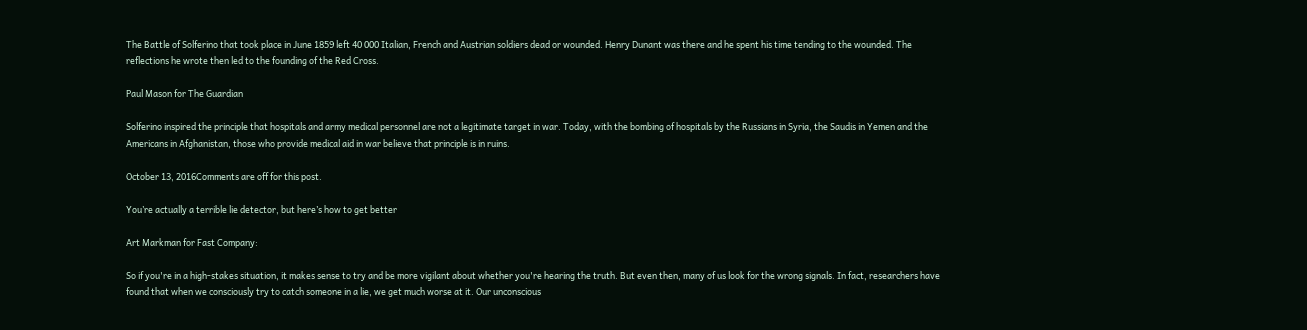The Battle of Solferino that took place in June 1859 left 40 000 Italian, French and Austrian soldiers dead or wounded. Henry Dunant was there and he spent his time tending to the wounded. The reflections he wrote then led to the founding of the Red Cross.

Paul Mason for The Guardian

Solferino inspired the principle that hospitals and army medical personnel are not a legitimate target in war. Today, with the bombing of hospitals by the Russians in Syria, the Saudis in Yemen and the Americans in Afghanistan, those who provide medical aid in war believe that principle is in ruins.

October 13, 2016Comments are off for this post.

You’re actually a terrible lie detector, but here’s how to get better

Art Markman for Fast Company:

So if you're in a high-stakes situation, it makes sense to try and be more vigilant about whether you're hearing the truth. But even then, many of us look for the wrong signals. In fact, researchers have found that when we consciously try to catch someone in a lie, we get much worse at it. Our unconscious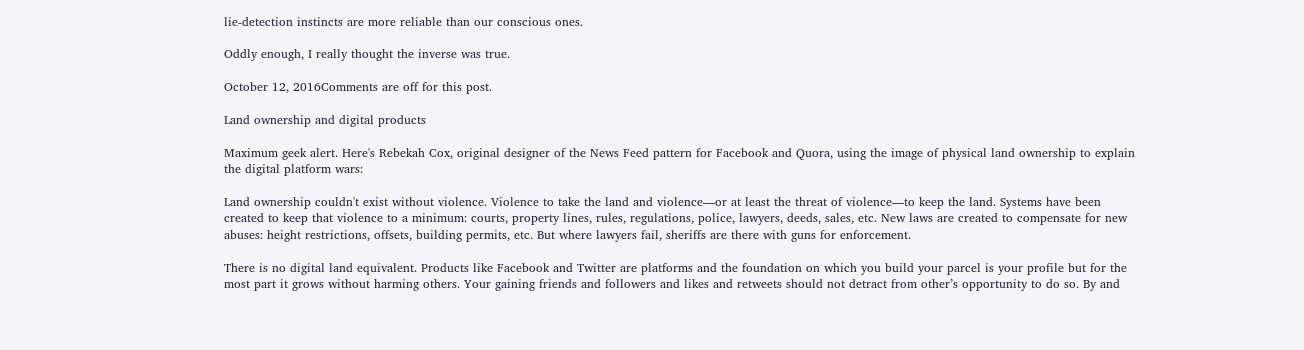lie-detection instincts are more reliable than our conscious ones.

Oddly enough, I really thought the inverse was true.

October 12, 2016Comments are off for this post.

Land ownership and digital products

Maximum geek alert. Here's Rebekah Cox, original designer of the News Feed pattern for Facebook and Quora, using the image of physical land ownership to explain the digital platform wars:

Land ownership couldn't exist without violence. Violence to take the land and violence—or at least the threat of violence—to keep the land. Systems have been created to keep that violence to a minimum: courts, property lines, rules, regulations, police, lawyers, deeds, sales, etc. New laws are created to compensate for new abuses: height restrictions, offsets, building permits, etc. But where lawyers fail, sheriffs are there with guns for enforcement.

There is no digital land equivalent. Products like Facebook and Twitter are platforms and the foundation on which you build your parcel is your profile but for the most part it grows without harming others. Your gaining friends and followers and likes and retweets should not detract from other’s opportunity to do so. By and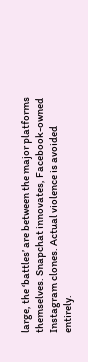large, the ‘battles’ are between the major platforms themselves. Snapchat innovates, Facebook-owned Instagram clones. Actual violence is avoided entirely.